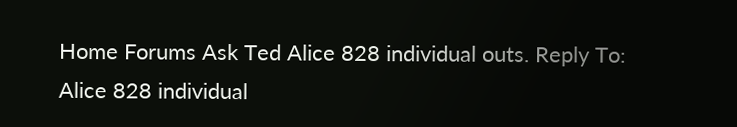Home Forums Ask Ted Alice 828 individual outs. Reply To: Alice 828 individual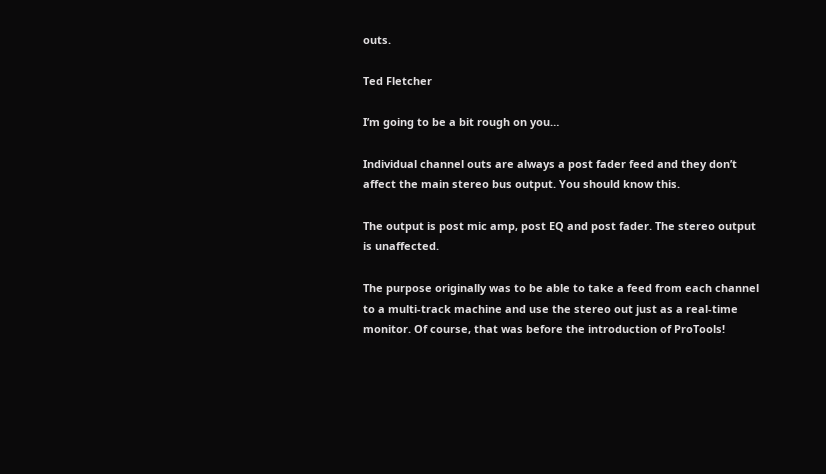outs.

Ted Fletcher

I’m going to be a bit rough on you…

Individual channel outs are always a post fader feed and they don’t affect the main stereo bus output. You should know this.

The output is post mic amp, post EQ and post fader. The stereo output is unaffected.

The purpose originally was to be able to take a feed from each channel to a multi-track machine and use the stereo out just as a real-time monitor. Of course, that was before the introduction of ProTools!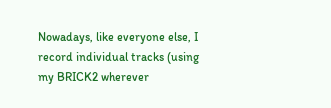Nowadays, like everyone else, I record individual tracks (using my BRICK2 wherever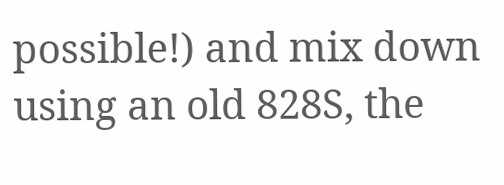possible!) and mix down using an old 828S, the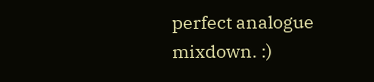perfect analogue mixdown. :)